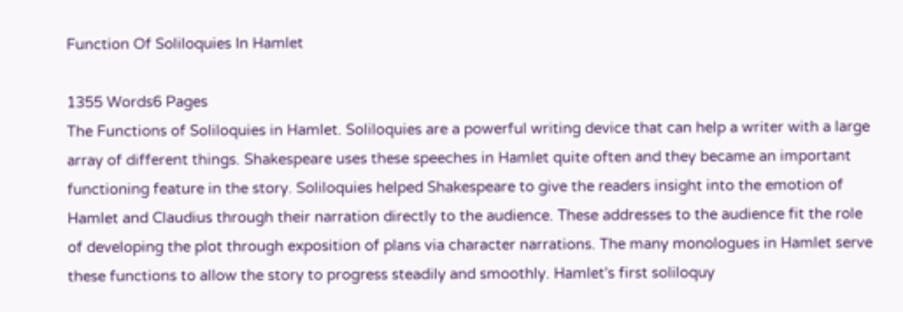Function Of Soliloquies In Hamlet

1355 Words6 Pages
The Functions of Soliloquies in Hamlet. Soliloquies are a powerful writing device that can help a writer with a large array of different things. Shakespeare uses these speeches in Hamlet quite often and they became an important functioning feature in the story. Soliloquies helped Shakespeare to give the readers insight into the emotion of Hamlet and Claudius through their narration directly to the audience. These addresses to the audience fit the role of developing the plot through exposition of plans via character narrations. The many monologues in Hamlet serve these functions to allow the story to progress steadily and smoothly. Hamlet's first soliloquy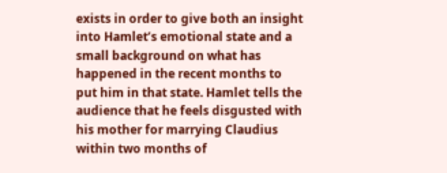exists in order to give both an insight into Hamlet’s emotional state and a small background on what has happened in the recent months to put him in that state. Hamlet tells the audience that he feels disgusted with his mother for marrying Claudius within two months of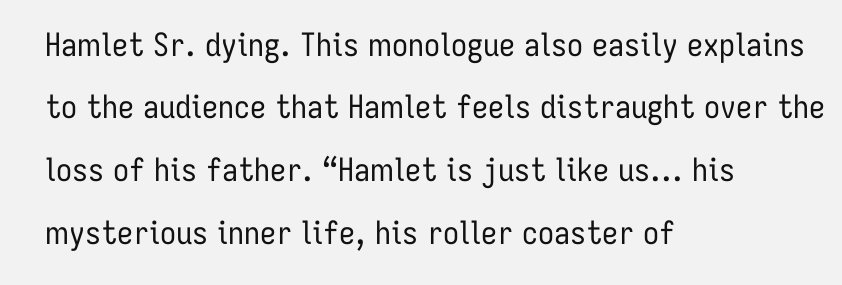Hamlet Sr. dying. This monologue also easily explains to the audience that Hamlet feels distraught over the loss of his father. “Hamlet is just like us... his mysterious inner life, his roller coaster of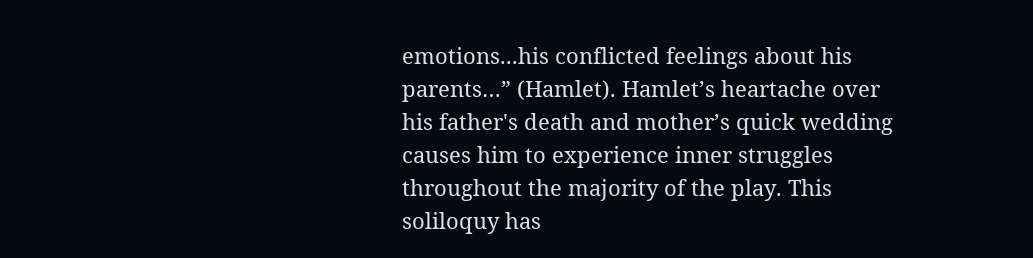emotions...his conflicted feelings about his parents…” (Hamlet). Hamlet’s heartache over his father's death and mother’s quick wedding causes him to experience inner struggles throughout the majority of the play. This soliloquy has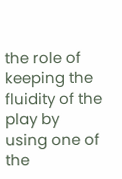the role of keeping the fluidity of the play by using one of the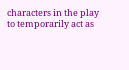characters in the play to temporarily act as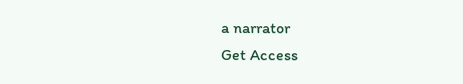a narrator
Get Access